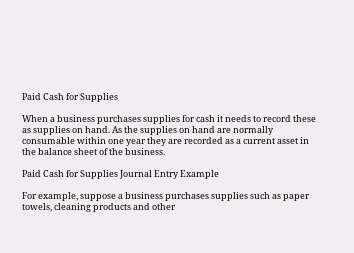Paid Cash for Supplies

When a business purchases supplies for cash it needs to record these as supplies on hand. As the supplies on hand are normally consumable within one year they are recorded as a current asset in the balance sheet of the business.

Paid Cash for Supplies Journal Entry Example

For example, suppose a business purchases supplies such as paper towels, cleaning products and other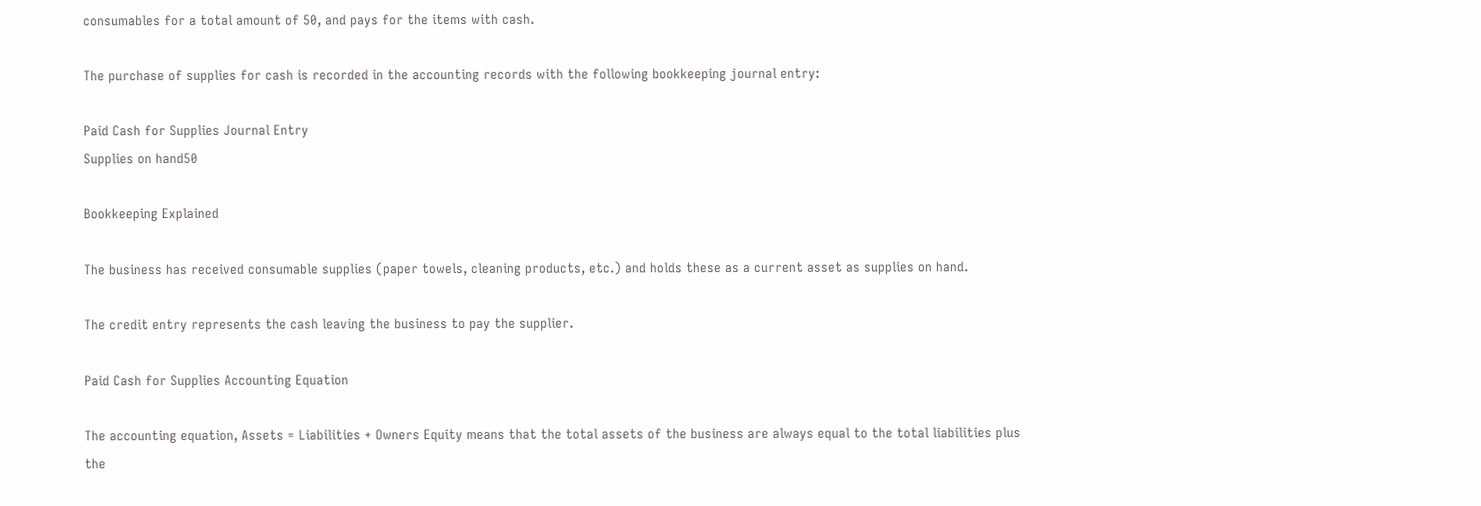consumables for a total amount of 50, and pays for the items with cash.

The purchase of supplies for cash is recorded in the accounting records with the following bookkeeping journal entry:

Paid Cash for Supplies Journal Entry
Supplies on hand50

Bookkeeping Explained

The business has received consumable supplies (paper towels, cleaning products, etc.) and holds these as a current asset as supplies on hand.

The credit entry represents the cash leaving the business to pay the supplier.

Paid Cash for Supplies Accounting Equation

The accounting equation, Assets = Liabilities + Owners Equity means that the total assets of the business are always equal to the total liabilities plus the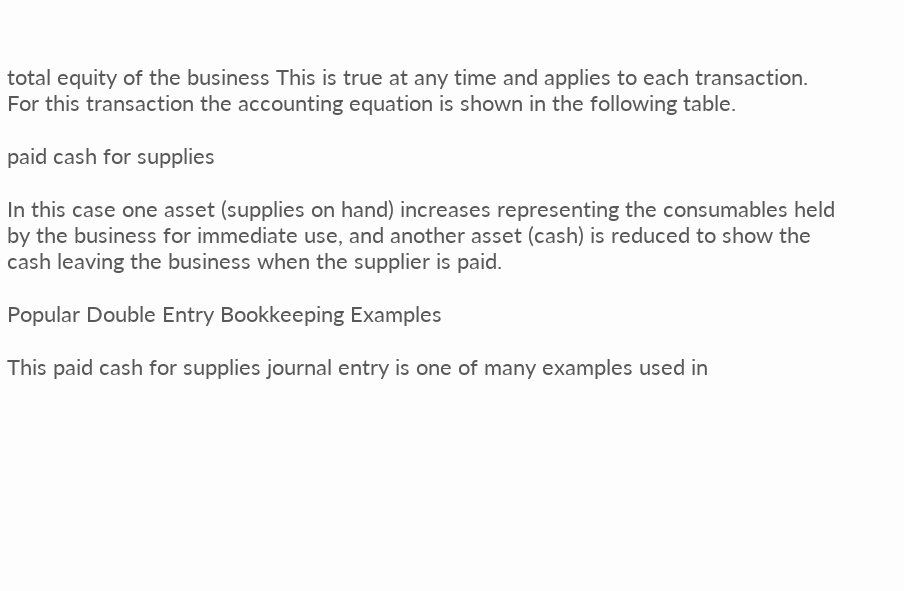total equity of the business This is true at any time and applies to each transaction. For this transaction the accounting equation is shown in the following table.

paid cash for supplies

In this case one asset (supplies on hand) increases representing the consumables held by the business for immediate use, and another asset (cash) is reduced to show the cash leaving the business when the supplier is paid.

Popular Double Entry Bookkeeping Examples

This paid cash for supplies journal entry is one of many examples used in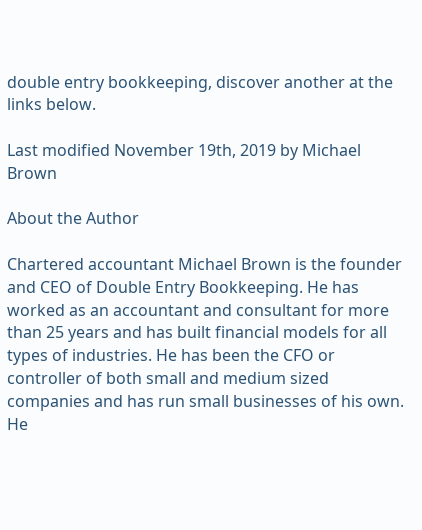double entry bookkeeping, discover another at the links below.

Last modified November 19th, 2019 by Michael Brown

About the Author

Chartered accountant Michael Brown is the founder and CEO of Double Entry Bookkeeping. He has worked as an accountant and consultant for more than 25 years and has built financial models for all types of industries. He has been the CFO or controller of both small and medium sized companies and has run small businesses of his own. He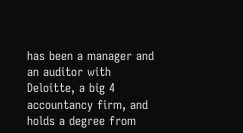has been a manager and an auditor with Deloitte, a big 4 accountancy firm, and holds a degree from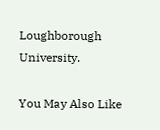Loughborough University.

You May Also Like